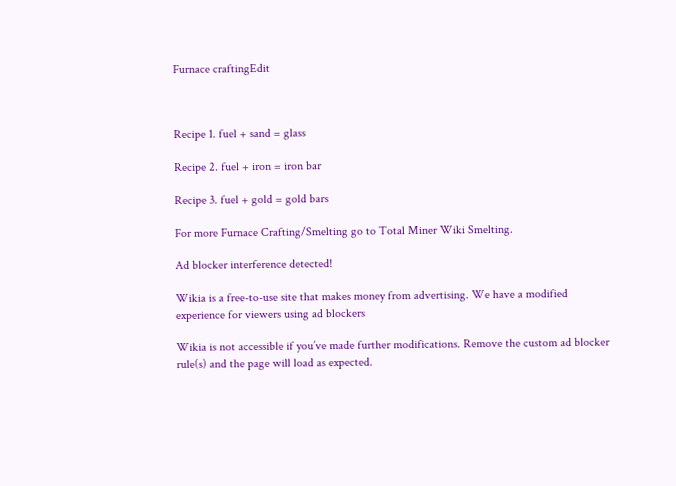Furnace craftingEdit



Recipe 1. fuel + sand = glass

Recipe 2. fuel + iron = iron bar

Recipe 3. fuel + gold = gold bars

For more Furnace Crafting/Smelting go to Total Miner Wiki Smelting.

Ad blocker interference detected!

Wikia is a free-to-use site that makes money from advertising. We have a modified experience for viewers using ad blockers

Wikia is not accessible if you’ve made further modifications. Remove the custom ad blocker rule(s) and the page will load as expected.